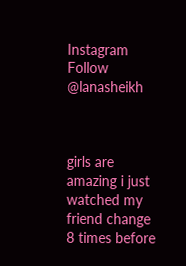Instagram Follow @lanasheikh



girls are amazing i just watched my friend change 8 times before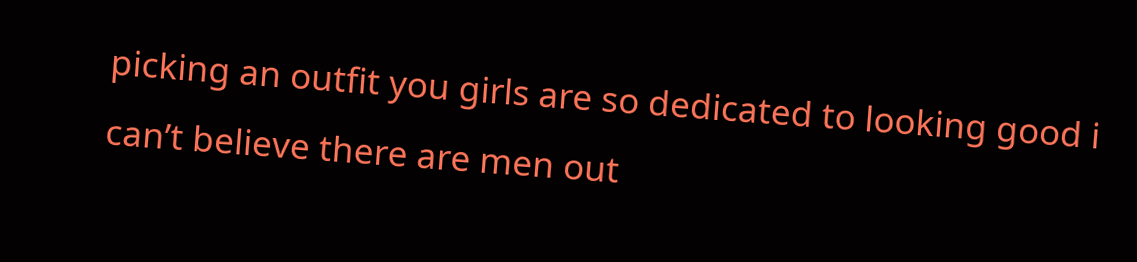picking an outfit you girls are so dedicated to looking good i can’t believe there are men out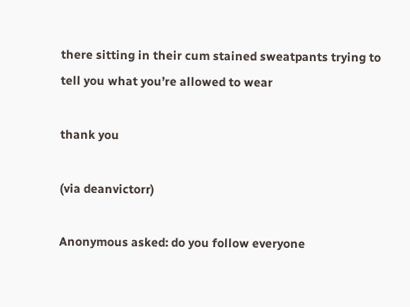there sitting in their cum stained sweatpants trying to tell you what you’re allowed to wear

thank you

(via deanvictorr)

Anonymous asked: do you follow everyone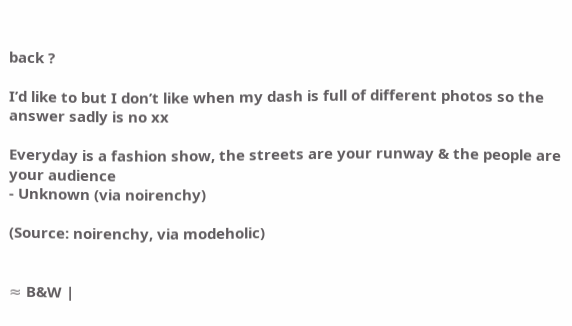back ?

I’d like to but I don’t like when my dash is full of different photos so the answer sadly is no xx

Everyday is a fashion show, the streets are your runway & the people are your audience
- Unknown (via noirenchy)

(Source: noirenchy, via modeholic)


≈ B&W |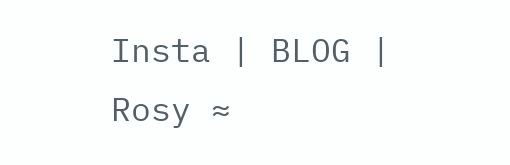Insta | BLOG | Rosy ≈